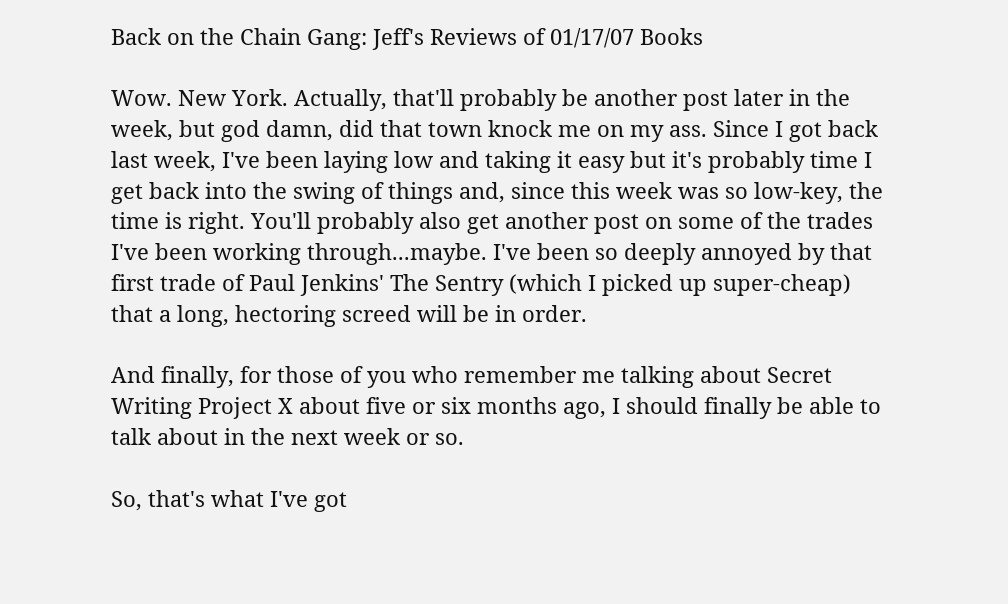Back on the Chain Gang: Jeff's Reviews of 01/17/07 Books

Wow. New York. Actually, that'll probably be another post later in the week, but god damn, did that town knock me on my ass. Since I got back last week, I've been laying low and taking it easy but it's probably time I get back into the swing of things and, since this week was so low-key, the time is right. You'll probably also get another post on some of the trades I've been working through...maybe. I've been so deeply annoyed by that first trade of Paul Jenkins' The Sentry (which I picked up super-cheap) that a long, hectoring screed will be in order.

And finally, for those of you who remember me talking about Secret Writing Project X about five or six months ago, I should finally be able to talk about in the next week or so.

So, that's what I've got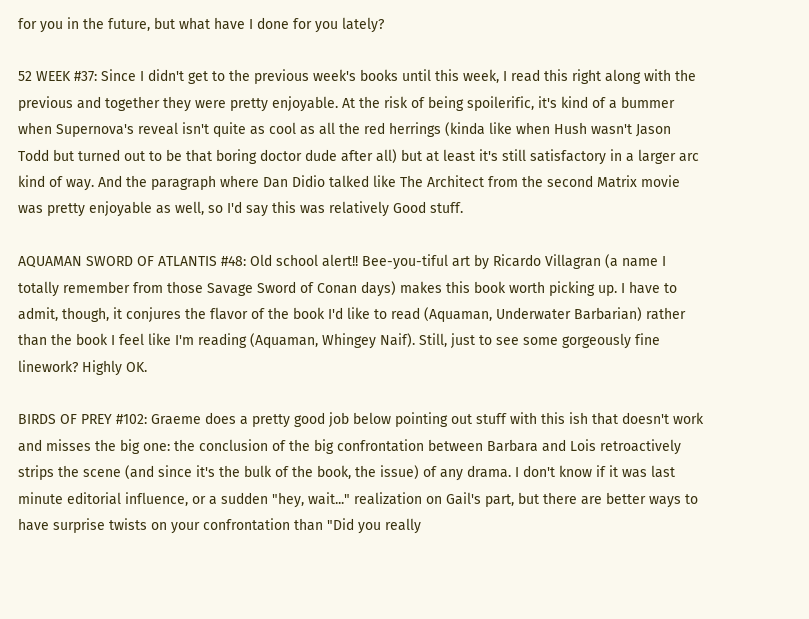for you in the future, but what have I done for you lately?

52 WEEK #37: Since I didn't get to the previous week's books until this week, I read this right along with the previous and together they were pretty enjoyable. At the risk of being spoilerific, it's kind of a bummer when Supernova's reveal isn't quite as cool as all the red herrings (kinda like when Hush wasn't Jason Todd but turned out to be that boring doctor dude after all) but at least it's still satisfactory in a larger arc kind of way. And the paragraph where Dan Didio talked like The Architect from the second Matrix movie was pretty enjoyable as well, so I'd say this was relatively Good stuff.

AQUAMAN SWORD OF ATLANTIS #48: Old school alert!! Bee-you-tiful art by Ricardo Villagran (a name I totally remember from those Savage Sword of Conan days) makes this book worth picking up. I have to admit, though, it conjures the flavor of the book I'd like to read (Aquaman, Underwater Barbarian) rather than the book I feel like I'm reading (Aquaman, Whingey Naif). Still, just to see some gorgeously fine linework? Highly OK.

BIRDS OF PREY #102: Graeme does a pretty good job below pointing out stuff with this ish that doesn't work and misses the big one: the conclusion of the big confrontation between Barbara and Lois retroactively strips the scene (and since it's the bulk of the book, the issue) of any drama. I don't know if it was last minute editorial influence, or a sudden "hey, wait..." realization on Gail's part, but there are better ways to have surprise twists on your confrontation than "Did you really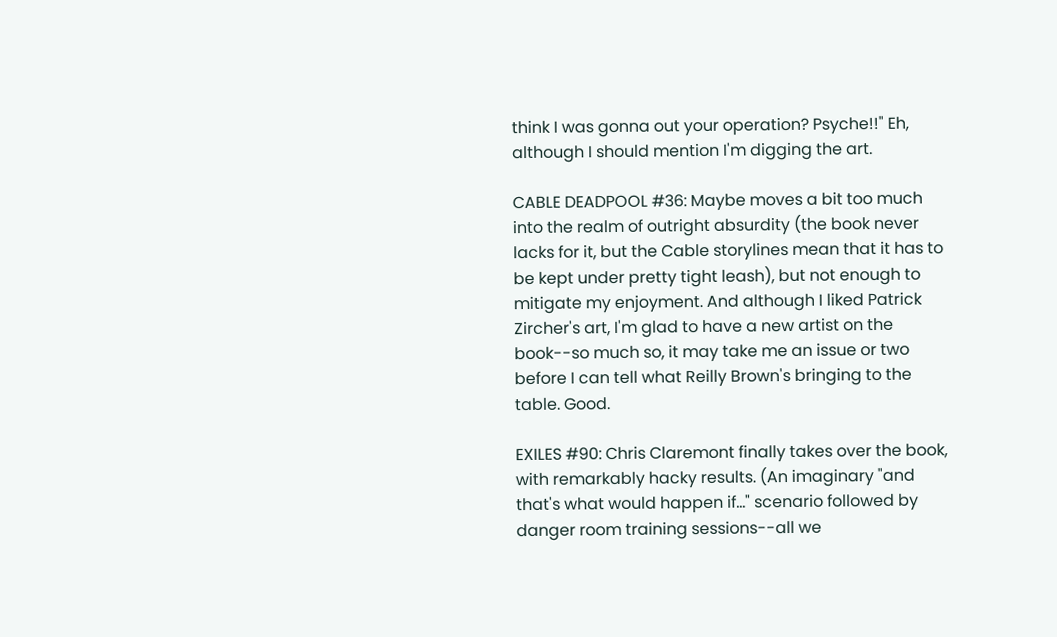think I was gonna out your operation? Psyche!!" Eh, although I should mention I'm digging the art.

CABLE DEADPOOL #36: Maybe moves a bit too much into the realm of outright absurdity (the book never lacks for it, but the Cable storylines mean that it has to be kept under pretty tight leash), but not enough to mitigate my enjoyment. And although I liked Patrick Zircher's art, I'm glad to have a new artist on the book--so much so, it may take me an issue or two before I can tell what Reilly Brown's bringing to the table. Good.

EXILES #90: Chris Claremont finally takes over the book, with remarkably hacky results. (An imaginary "and that's what would happen if..." scenario followed by danger room training sessions--all we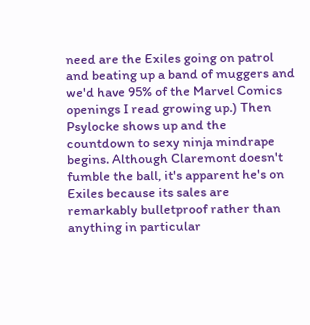need are the Exiles going on patrol and beating up a band of muggers and we'd have 95% of the Marvel Comics openings I read growing up.) Then Psylocke shows up and the countdown to sexy ninja mindrape begins. Although Claremont doesn't fumble the ball, it's apparent he's on Exiles because its sales are remarkably bulletproof rather than anything in particular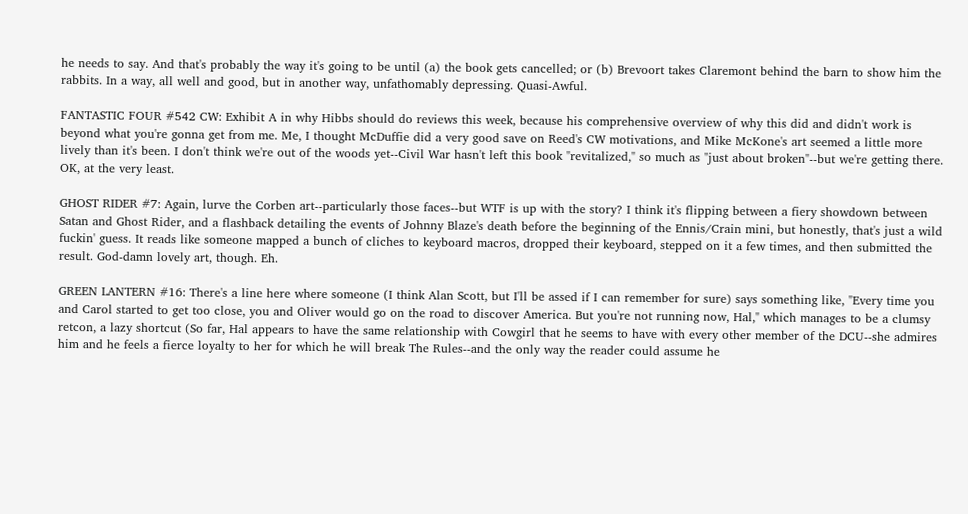he needs to say. And that's probably the way it's going to be until (a) the book gets cancelled; or (b) Brevoort takes Claremont behind the barn to show him the rabbits. In a way, all well and good, but in another way, unfathomably depressing. Quasi-Awful.

FANTASTIC FOUR #542 CW: Exhibit A in why Hibbs should do reviews this week, because his comprehensive overview of why this did and didn't work is beyond what you're gonna get from me. Me, I thought McDuffie did a very good save on Reed's CW motivations, and Mike McKone's art seemed a little more lively than it's been. I don't think we're out of the woods yet--Civil War hasn't left this book "revitalized," so much as "just about broken"--but we're getting there. OK, at the very least.

GHOST RIDER #7: Again, lurve the Corben art--particularly those faces--but WTF is up with the story? I think it's flipping between a fiery showdown between Satan and Ghost Rider, and a flashback detailing the events of Johnny Blaze's death before the beginning of the Ennis/Crain mini, but honestly, that's just a wild fuckin' guess. It reads like someone mapped a bunch of cliches to keyboard macros, dropped their keyboard, stepped on it a few times, and then submitted the result. God-damn lovely art, though. Eh.

GREEN LANTERN #16: There's a line here where someone (I think Alan Scott, but I'll be assed if I can remember for sure) says something like, "Every time you and Carol started to get too close, you and Oliver would go on the road to discover America. But you're not running now, Hal," which manages to be a clumsy retcon, a lazy shortcut (So far, Hal appears to have the same relationship with Cowgirl that he seems to have with every other member of the DCU--she admires him and he feels a fierce loyalty to her for which he will break The Rules--and the only way the reader could assume he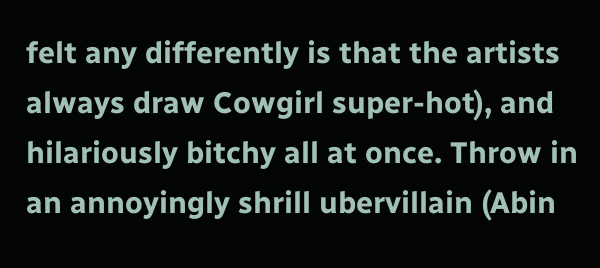felt any differently is that the artists always draw Cowgirl super-hot), and hilariously bitchy all at once. Throw in an annoyingly shrill ubervillain (Abin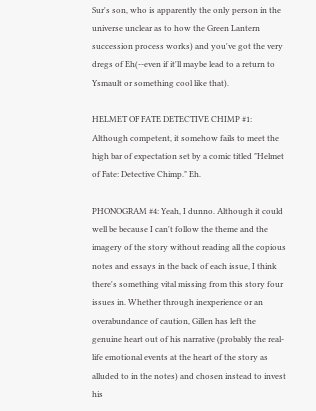Sur's son, who is apparently the only person in the universe unclear as to how the Green Lantern succession process works) and you've got the very dregs of Eh(--even if it'll maybe lead to a return to Ysmault or something cool like that).

HELMET OF FATE DETECTIVE CHIMP #1: Although competent, it somehow fails to meet the high bar of expectation set by a comic titled "Helmet of Fate: Detective Chimp." Eh.

PHONOGRAM #4: Yeah, I dunno. Although it could well be because I can't follow the theme and the imagery of the story without reading all the copious notes and essays in the back of each issue, I think there's something vital missing from this story four issues in. Whether through inexperience or an overabundance of caution, Gillen has left the genuine heart out of his narrative (probably the real-life emotional events at the heart of the story as alluded to in the notes) and chosen instead to invest his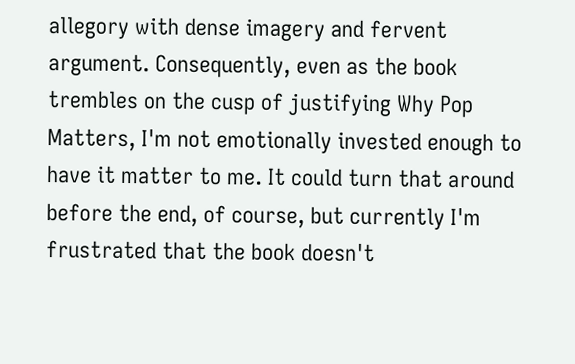allegory with dense imagery and fervent argument. Consequently, even as the book trembles on the cusp of justifying Why Pop Matters, I'm not emotionally invested enough to have it matter to me. It could turn that around before the end, of course, but currently I'm frustrated that the book doesn't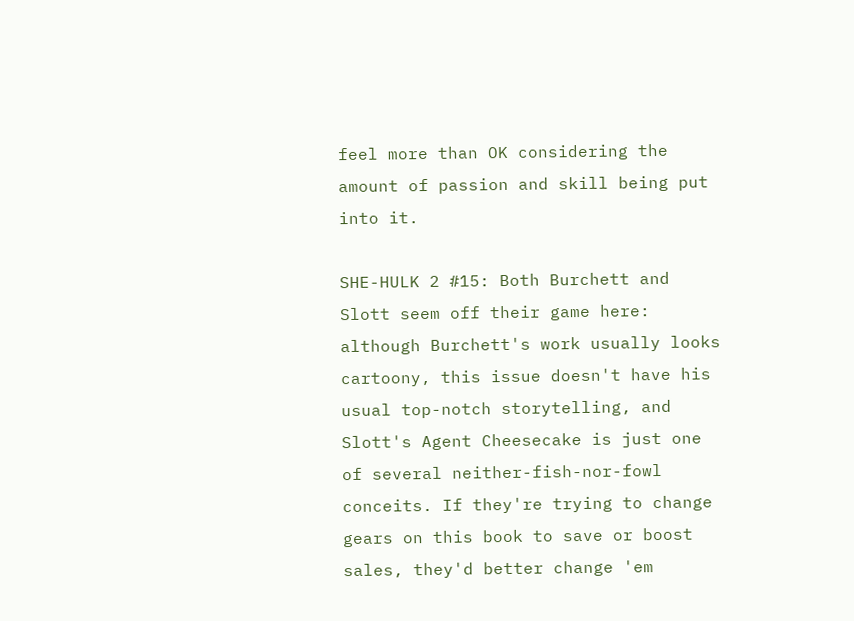feel more than OK considering the amount of passion and skill being put into it.

SHE-HULK 2 #15: Both Burchett and Slott seem off their game here: although Burchett's work usually looks cartoony, this issue doesn't have his usual top-notch storytelling, and Slott's Agent Cheesecake is just one of several neither-fish-nor-fowl conceits. If they're trying to change gears on this book to save or boost sales, they'd better change 'em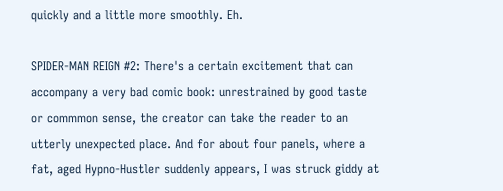quickly and a little more smoothly. Eh.

SPIDER-MAN REIGN #2: There's a certain excitement that can accompany a very bad comic book: unrestrained by good taste or commmon sense, the creator can take the reader to an utterly unexpected place. And for about four panels, where a fat, aged Hypno-Hustler suddenly appears, I was struck giddy at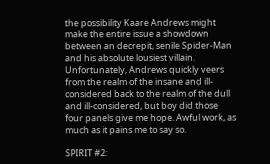the possibility Kaare Andrews might make the entire issue a showdown between an decrepit, senile Spider-Man and his absolute lousiest villain. Unfortunately, Andrews quickly veers from the realm of the insane and ill-considered back to the realm of the dull and ill-considered, but boy did those four panels give me hope. Awful work, as much as it pains me to say so.

SPIRIT #2: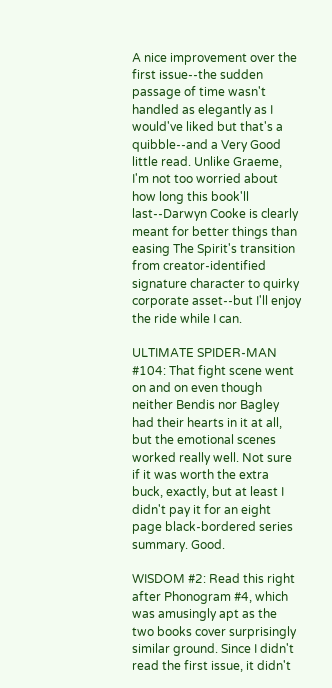A nice improvement over the first issue--the sudden passage of time wasn't handled as elegantly as I would've liked but that's a quibble--and a Very Good little read. Unlike Graeme, I'm not too worried about how long this book'll last--Darwyn Cooke is clearly meant for better things than easing The Spirit's transition from creator-identified signature character to quirky corporate asset--but I'll enjoy the ride while I can.

ULTIMATE SPIDER-MAN #104: That fight scene went on and on even though neither Bendis nor Bagley had their hearts in it at all, but the emotional scenes worked really well. Not sure if it was worth the extra buck, exactly, but at least I didn't pay it for an eight page black-bordered series summary. Good.

WISDOM #2: Read this right after Phonogram #4, which was amusingly apt as the two books cover surprisingly similar ground. Since I didn't read the first issue, it didn't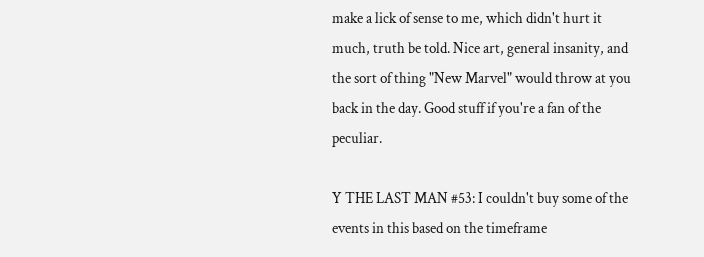make a lick of sense to me, which didn't hurt it much, truth be told. Nice art, general insanity, and the sort of thing "New Marvel" would throw at you back in the day. Good stuff if you're a fan of the peculiar.

Y THE LAST MAN #53: I couldn't buy some of the events in this based on the timeframe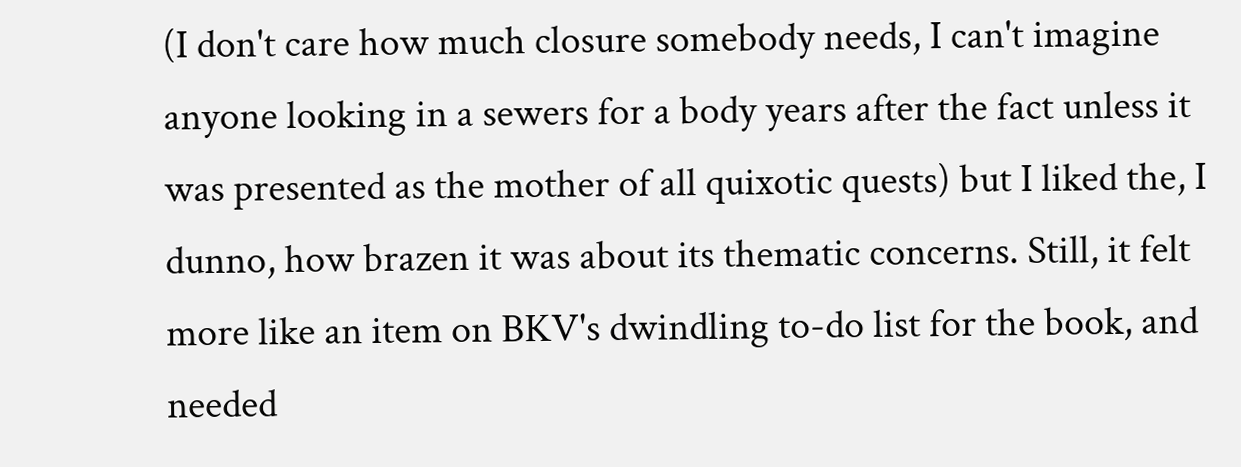(I don't care how much closure somebody needs, I can't imagine anyone looking in a sewers for a body years after the fact unless it was presented as the mother of all quixotic quests) but I liked the, I dunno, how brazen it was about its thematic concerns. Still, it felt more like an item on BKV's dwindling to-do list for the book, and needed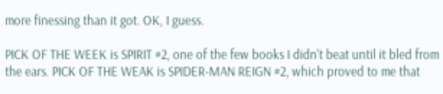more finessing than it got. OK, I guess.

PICK OF THE WEEK is SPIRIT #2, one of the few books I didn't beat until it bled from the ears. PICK OF THE WEAK is SPIDER-MAN REIGN #2, which proved to me that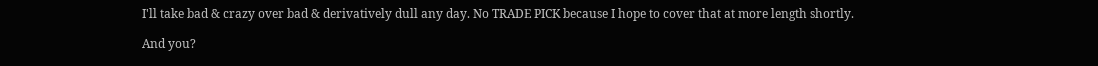I'll take bad & crazy over bad & derivatively dull any day. No TRADE PICK because I hope to cover that at more length shortly.

And you?